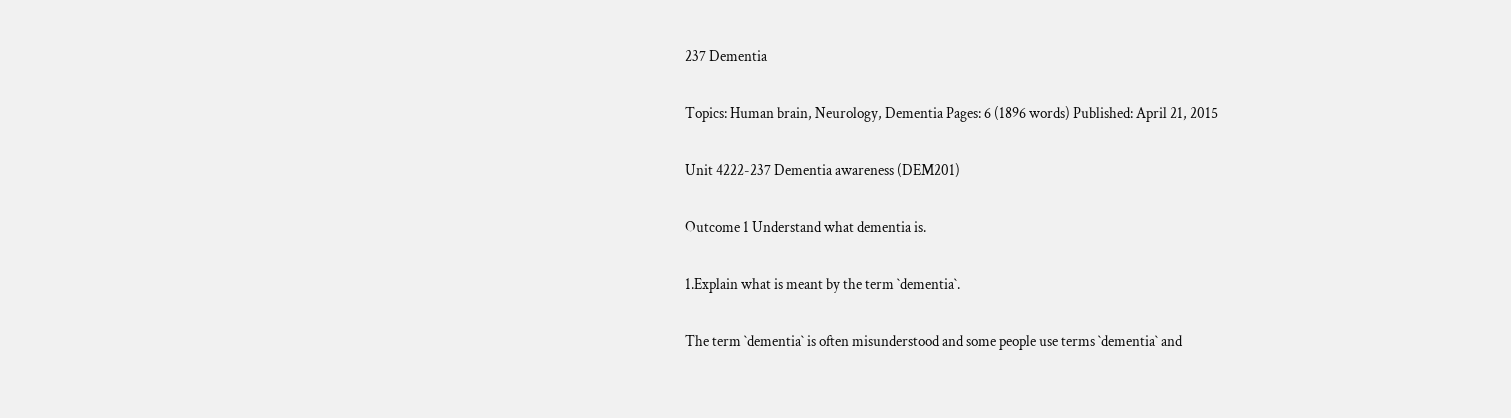237 Dementia

Topics: Human brain, Neurology, Dementia Pages: 6 (1896 words) Published: April 21, 2015

Unit 4222-237 Dementia awareness (DEM201)

Outcome 1 Understand what dementia is.

1.Explain what is meant by the term `dementia`.

The term `dementia` is often misunderstood and some people use terms `dementia` and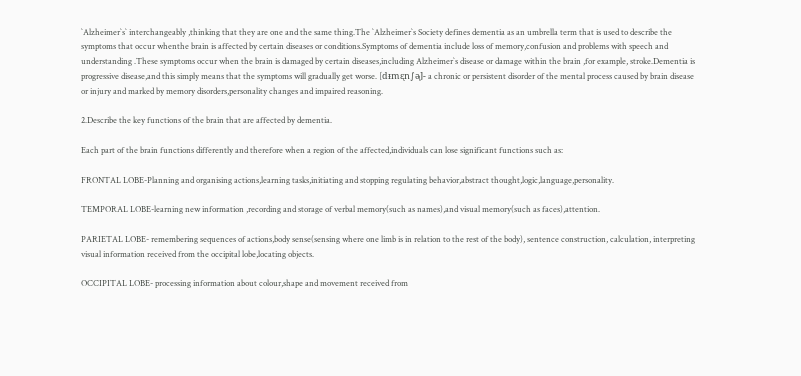`Alzheimer`s` interchangeably ,thinking that they are one and the same thing.The `Alzheimer`s Society defines dementia as an umbrella term that is used to describe the symptoms that occur whenthe brain is affected by certain diseases or conditions.Symptoms of dementia include loss of memory,confusion and problems with speech and understanding .These symptoms occur when the brain is damaged by certain diseases,including Alzheimer`s disease or damage within the brain ,for example, stroke.Dementia is progressive disease,and this simply means that the symptoms will gradually get worse. [dᵻmᶓn∫ᶕ]- a chronic or persistent disorder of the mental process caused by brain disease or injury and marked by memory disorders,personality changes and impaired reasoning.

2.Describe the key functions of the brain that are affected by dementia.

Each part of the brain functions differently and therefore when a region of the affected,individuals can lose significant functions such as:

FRONTAL LOBE-Planning and organising actions,learning tasks,initiating and stopping regulating behavior,abstract thought,logic,language,personality.

TEMPORAL LOBE-learning new information ,recording and storage of verbal memory(such as names),and visual memory(such as faces),attention.

PARIETAL LOBE- remembering sequences of actions,body sense(sensing where one limb is in relation to the rest of the body), sentence construction, calculation, interpreting visual information received from the occipital lobe,locating objects.

OCCIPITAL LOBE- processing information about colour,shape and movement received from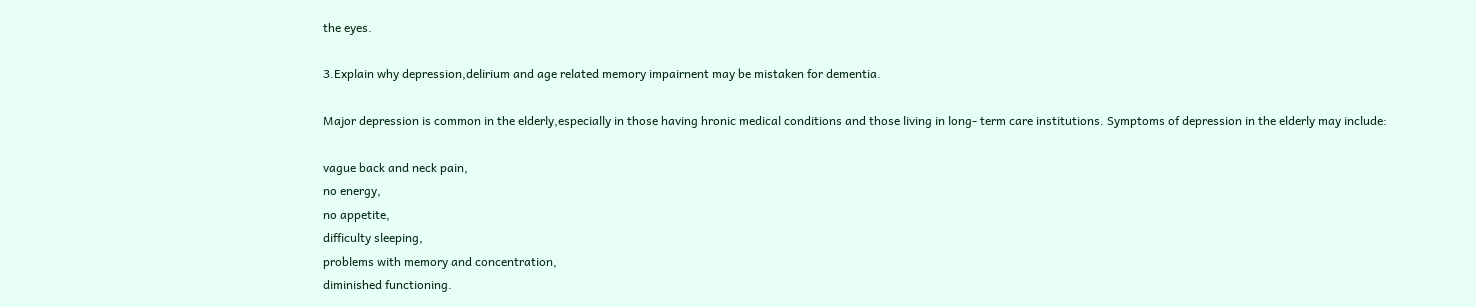the eyes.

3.Explain why depression,delirium and age related memory impairnent may be mistaken for dementia.

Major depression is common in the elderly,especially in those having hronic medical conditions and those living in long- term care institutions. Symptoms of depression in the elderly may include:

vague back and neck pain,
no energy,
no appetite,
difficulty sleeping,
problems with memory and concentration,
diminished functioning.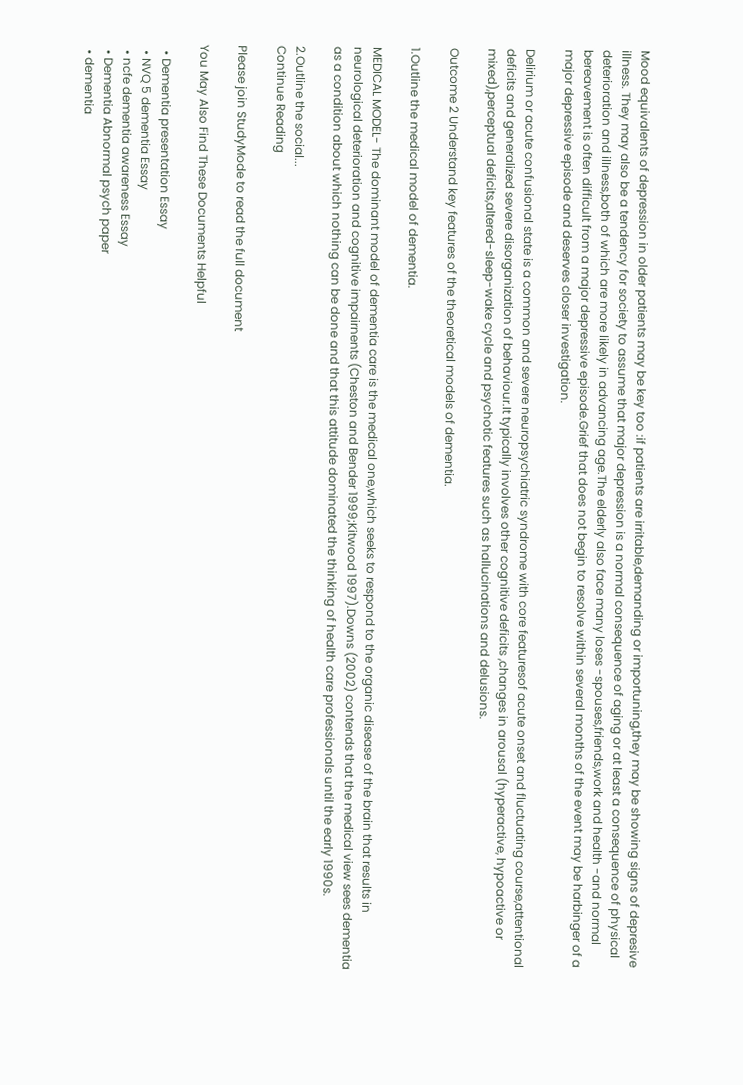Mood equivalents of depression in older patients may be key too :if patients are irritable,demanding or importuning,they may be showing signs of depresive illness. They may also be a tendency for society to assume that major depression is a normal consequence of aging or at least a consequence of physical deterioration and illness,both of which are more likely in advancing age.The elderly also face many loses -spouses,friends,work and health -and normal bereavement is often difficult from a major depressive episode.Grief that does not begin to resolve within several months of the event may be harbinger of a major depressive episode and deserves closer investigation.

Delirium or acute confusional state is a common and severe neuropsychiatric syndrome with core featuresof acute onset and fluctuating course,attentional deficits and generalized severe disorganization of behaviour.It typically involves other cognitive deficits ,changes in arousal (hyperactive, hypoactive or mixed),perceptual deficits,altered-sleep-wake cycle and psychotic features such as hallucinations and delusions.

Outcome 2 Understand key features of the theoretical models of dementia.

1.Outline the medical model of dementia.

MEDICAL MODEL- The dominant model of dementia care is the medical one,which seeks to respond to the organic disease of the brain that results in neurological deterioration and cognitive impairnents (Cheston and Bender 1999;Kitwood 1997).Downs (2002) contends that the medical view sees dementia as a condition about which nothing can be done and that this attitude dominated the thinking of health care professionals until the early 1990s.

2.Outline the social...
Continue Reading

Please join StudyMode to read the full document

You May Also Find These Documents Helpful

  • Dementia presentation Essay
  • NVQ 5 dementia Essay
  • ncfe dementia awareness Essay
  • Dementia Abnormal psych paper
  • dementia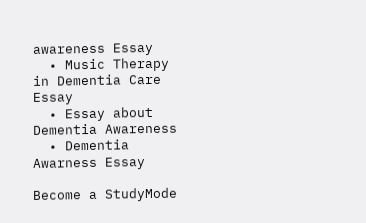awareness Essay
  • Music Therapy in Dementia Care Essay
  • Essay about Dementia Awareness
  • Dementia Awarness Essay

Become a StudyMode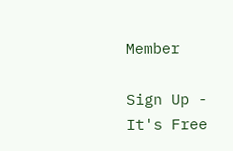Member

Sign Up - It's Free